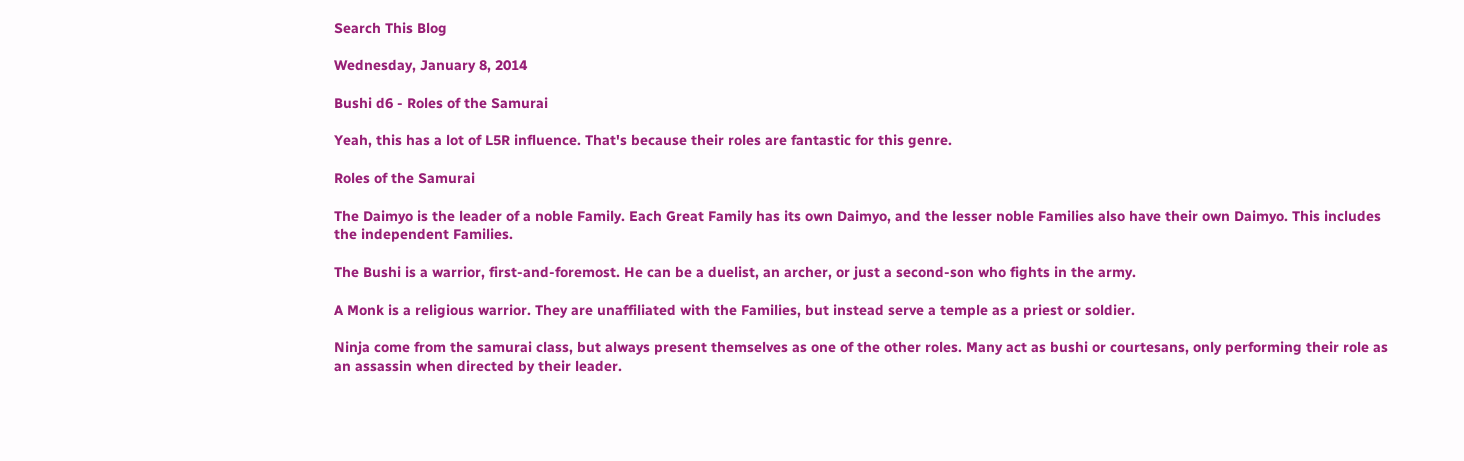Search This Blog

Wednesday, January 8, 2014

Bushi d6 - Roles of the Samurai

Yeah, this has a lot of L5R influence. That's because their roles are fantastic for this genre.

Roles of the Samurai

The Daimyo is the leader of a noble Family. Each Great Family has its own Daimyo, and the lesser noble Families also have their own Daimyo. This includes the independent Families.

The Bushi is a warrior, first-and-foremost. He can be a duelist, an archer, or just a second-son who fights in the army.

A Monk is a religious warrior. They are unaffiliated with the Families, but instead serve a temple as a priest or soldier.

Ninja come from the samurai class, but always present themselves as one of the other roles. Many act as bushi or courtesans, only performing their role as an assassin when directed by their leader.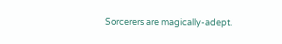Sorcerers are magically-adept.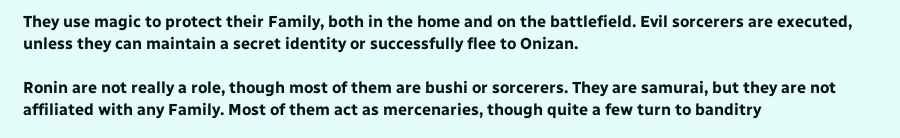They use magic to protect their Family, both in the home and on the battlefield. Evil sorcerers are executed, unless they can maintain a secret identity or successfully flee to Onizan.

Ronin are not really a role, though most of them are bushi or sorcerers. They are samurai, but they are not affiliated with any Family. Most of them act as mercenaries, though quite a few turn to banditry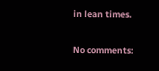in lean times.

No comments: